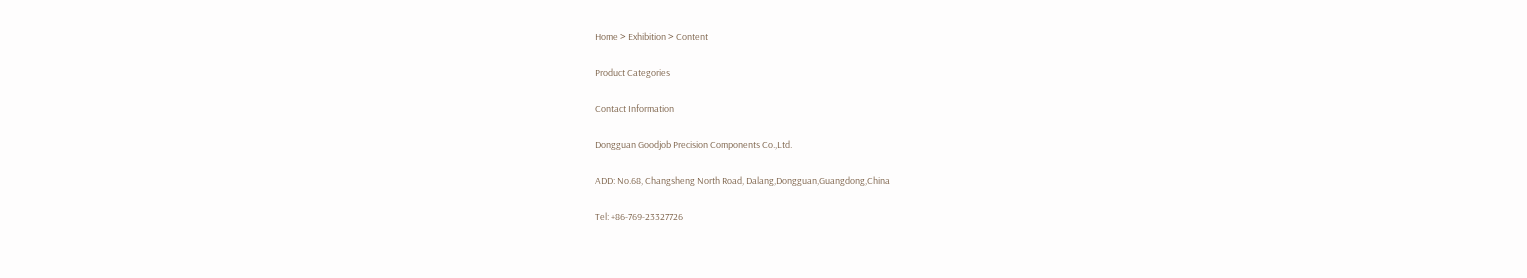Home > Exhibition > Content

Product Categories

Contact Information

Dongguan Goodjob Precision Components Co.,Ltd.

ADD: No.68, Changsheng North Road, Dalang,Dongguan,Guangdong,China

Tel: +86-769-23327726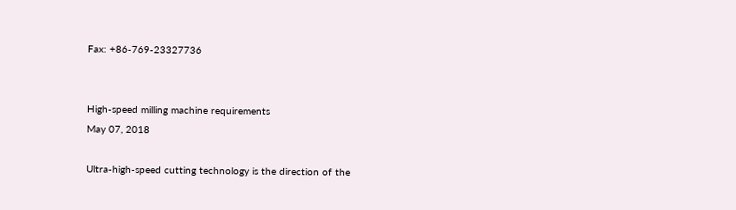Fax: +86-769-23327736


High-speed milling machine requirements
May 07, 2018

Ultra-high-speed cutting technology is the direction of the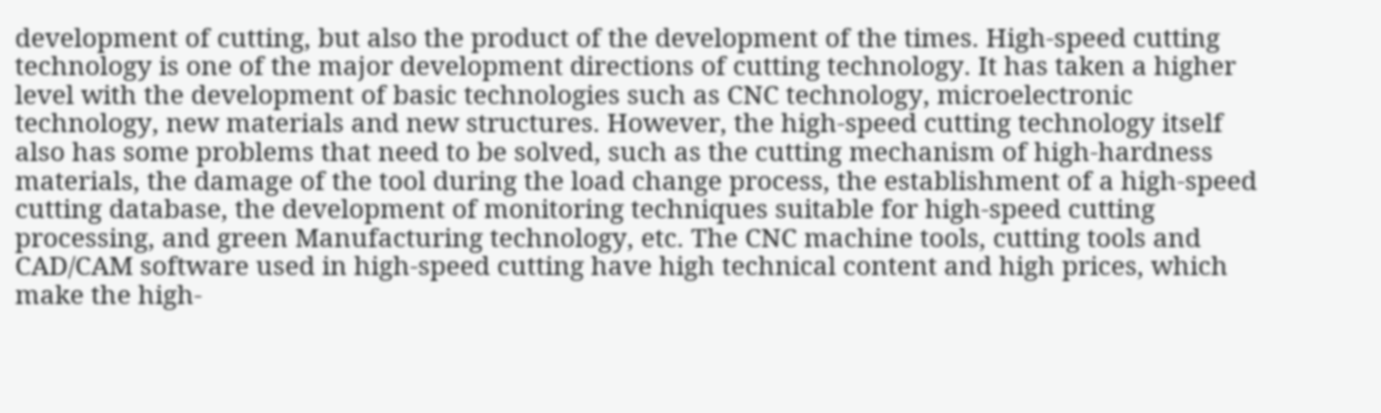development of cutting, but also the product of the development of the times. High-speed cutting technology is one of the major development directions of cutting technology. It has taken a higher level with the development of basic technologies such as CNC technology, microelectronic technology, new materials and new structures. However, the high-speed cutting technology itself also has some problems that need to be solved, such as the cutting mechanism of high-hardness materials, the damage of the tool during the load change process, the establishment of a high-speed cutting database, the development of monitoring techniques suitable for high-speed cutting processing, and green Manufacturing technology, etc. The CNC machine tools, cutting tools and CAD/CAM software used in high-speed cutting have high technical content and high prices, which make the high-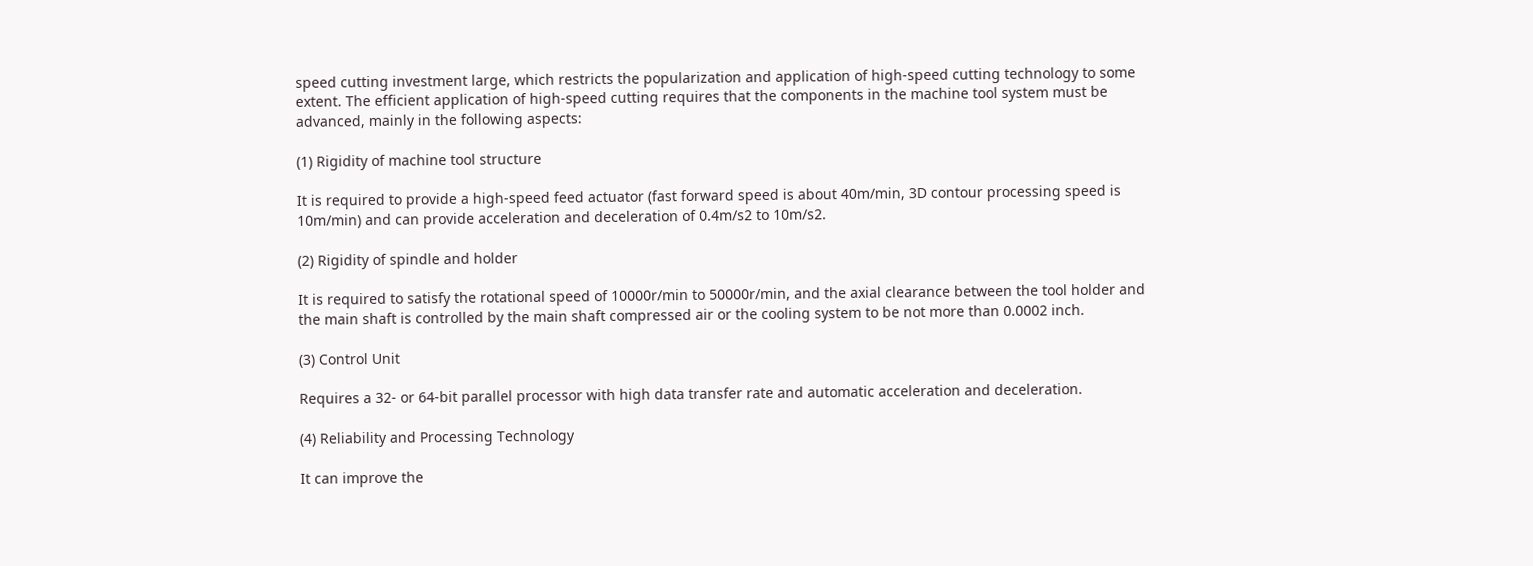speed cutting investment large, which restricts the popularization and application of high-speed cutting technology to some extent. The efficient application of high-speed cutting requires that the components in the machine tool system must be advanced, mainly in the following aspects:

(1) Rigidity of machine tool structure

It is required to provide a high-speed feed actuator (fast forward speed is about 40m/min, 3D contour processing speed is 10m/min) and can provide acceleration and deceleration of 0.4m/s2 to 10m/s2.

(2) Rigidity of spindle and holder

It is required to satisfy the rotational speed of 10000r/min to 50000r/min, and the axial clearance between the tool holder and the main shaft is controlled by the main shaft compressed air or the cooling system to be not more than 0.0002 inch.

(3) Control Unit

Requires a 32- or 64-bit parallel processor with high data transfer rate and automatic acceleration and deceleration.

(4) Reliability and Processing Technology

It can improve the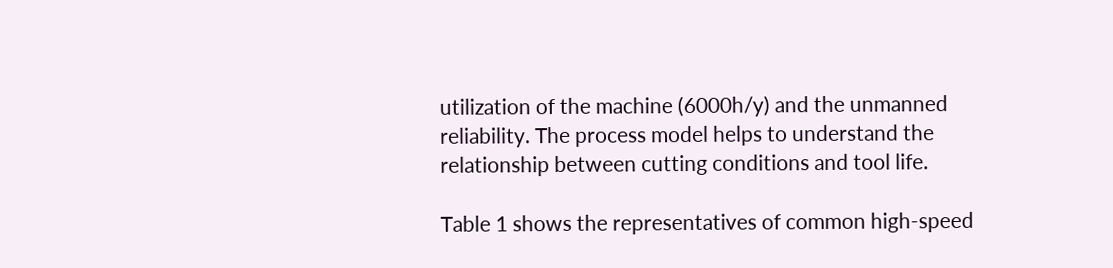utilization of the machine (6000h/y) and the unmanned reliability. The process model helps to understand the relationship between cutting conditions and tool life.

Table 1 shows the representatives of common high-speed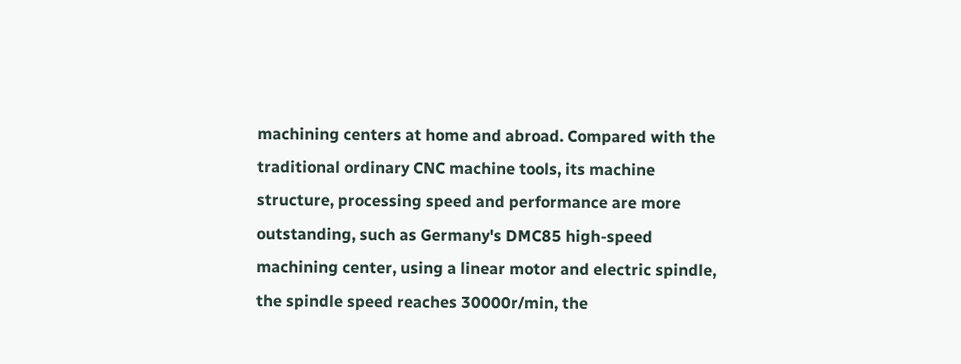machining centers at home and abroad. Compared with the traditional ordinary CNC machine tools, its machine structure, processing speed and performance are more outstanding, such as Germany's DMC85 high-speed machining center, using a linear motor and electric spindle, the spindle speed reaches 30000r/min, the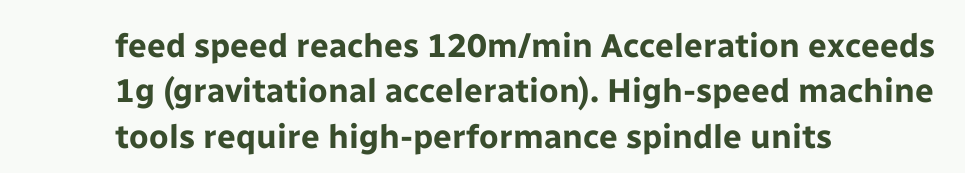feed speed reaches 120m/min Acceleration exceeds 1g (gravitational acceleration). High-speed machine tools require high-performance spindle units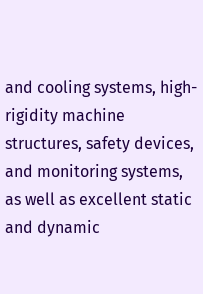and cooling systems, high-rigidity machine structures, safety devices, and monitoring systems, as well as excellent static and dynamic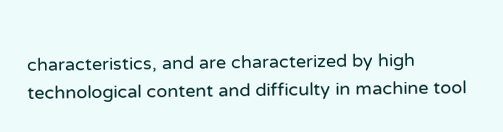characteristics, and are characterized by high technological content and difficulty in machine tool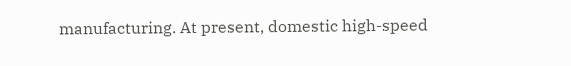manufacturing. At present, domestic high-speed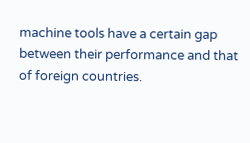machine tools have a certain gap between their performance and that of foreign countries.